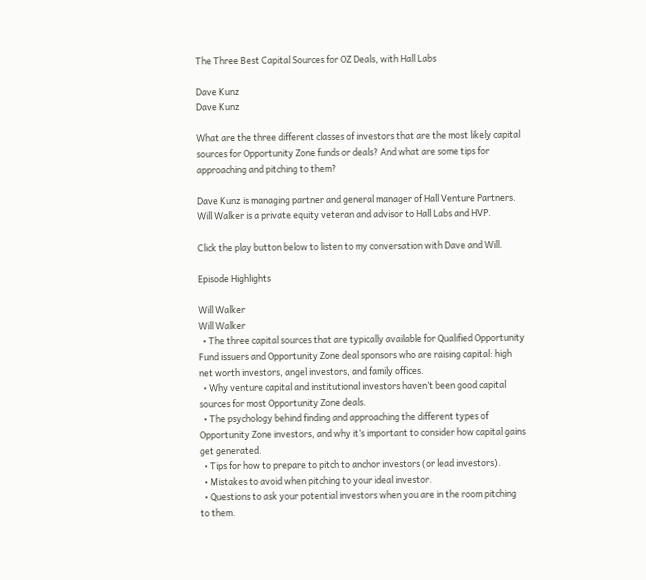The Three Best Capital Sources for OZ Deals, with Hall Labs

Dave Kunz
Dave Kunz

What are the three different classes of investors that are the most likely capital sources for Opportunity Zone funds or deals? And what are some tips for approaching and pitching to them?

Dave Kunz is managing partner and general manager of Hall Venture Partners. Will Walker is a private equity veteran and advisor to Hall Labs and HVP.

Click the play button below to listen to my conversation with Dave and Will.

Episode Highlights

Will Walker
Will Walker
  • The three capital sources that are typically available for Qualified Opportunity Fund issuers and Opportunity Zone deal sponsors who are raising capital: high net worth investors, angel investors, and family offices.
  • Why venture capital and institutional investors haven’t been good capital sources for most Opportunity Zone deals.
  • The psychology behind finding and approaching the different types of Opportunity Zone investors, and why it’s important to consider how capital gains get generated.
  • Tips for how to prepare to pitch to anchor investors (or lead investors).
  • Mistakes to avoid when pitching to your ideal investor.
  • Questions to ask your potential investors when you are in the room pitching to them.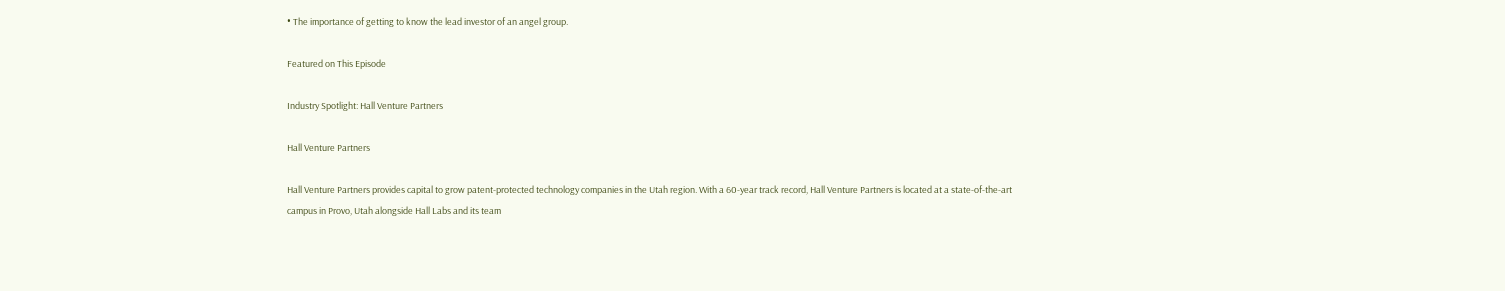• The importance of getting to know the lead investor of an angel group.

Featured on This Episode

Industry Spotlight: Hall Venture Partners

Hall Venture Partners

Hall Venture Partners provides capital to grow patent-protected technology companies in the Utah region. With a 60-year track record, Hall Venture Partners is located at a state-of-the-art campus in Provo, Utah alongside Hall Labs and its team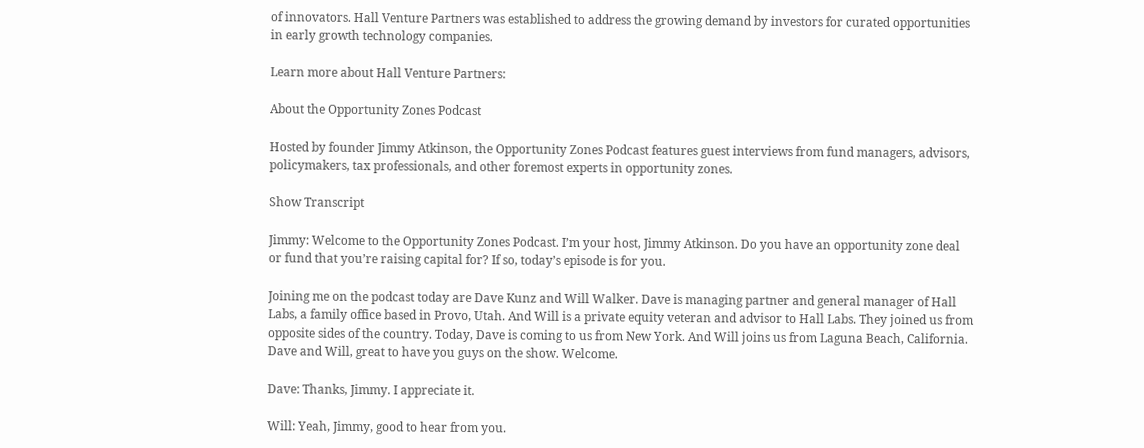of innovators. Hall Venture Partners was established to address the growing demand by investors for curated opportunities in early growth technology companies.

Learn more about Hall Venture Partners:

About the Opportunity Zones Podcast

Hosted by founder Jimmy Atkinson, the Opportunity Zones Podcast features guest interviews from fund managers, advisors, policymakers, tax professionals, and other foremost experts in opportunity zones.

Show Transcript

Jimmy: Welcome to the Opportunity Zones Podcast. I’m your host, Jimmy Atkinson. Do you have an opportunity zone deal or fund that you’re raising capital for? If so, today’s episode is for you.

Joining me on the podcast today are Dave Kunz and Will Walker. Dave is managing partner and general manager of Hall Labs, a family office based in Provo, Utah. And Will is a private equity veteran and advisor to Hall Labs. They joined us from opposite sides of the country. Today, Dave is coming to us from New York. And Will joins us from Laguna Beach, California. Dave and Will, great to have you guys on the show. Welcome.

Dave: Thanks, Jimmy. I appreciate it.

Will: Yeah, Jimmy, good to hear from you.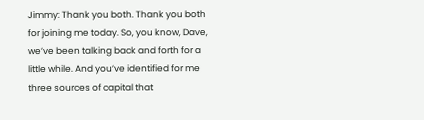Jimmy: Thank you both. Thank you both for joining me today. So, you know, Dave, we’ve been talking back and forth for a little while. And you’ve identified for me three sources of capital that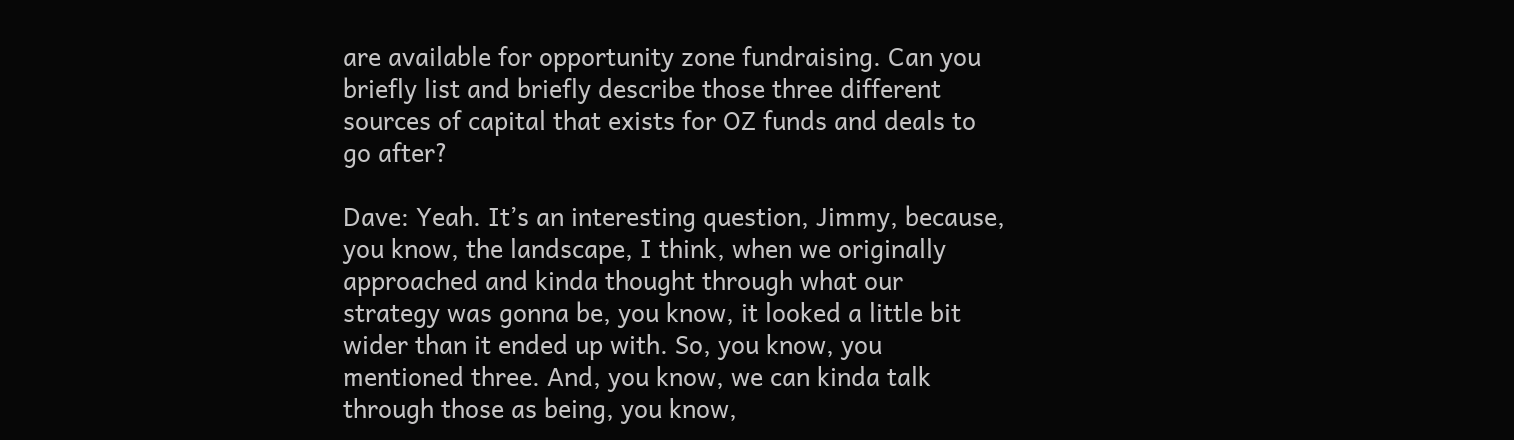are available for opportunity zone fundraising. Can you briefly list and briefly describe those three different sources of capital that exists for OZ funds and deals to go after?

Dave: Yeah. It’s an interesting question, Jimmy, because, you know, the landscape, I think, when we originally approached and kinda thought through what our strategy was gonna be, you know, it looked a little bit wider than it ended up with. So, you know, you mentioned three. And, you know, we can kinda talk through those as being, you know,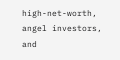high-net-worth, angel investors, and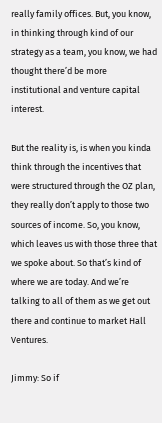really family offices. But, you know, in thinking through kind of our strategy as a team, you know, we had thought there’d be more institutional and venture capital interest.

But the reality is, is when you kinda think through the incentives that were structured through the OZ plan, they really don’t apply to those two sources of income. So, you know, which leaves us with those three that we spoke about. So that’s kind of where we are today. And we’re talking to all of them as we get out there and continue to market Hall Ventures.

Jimmy: So if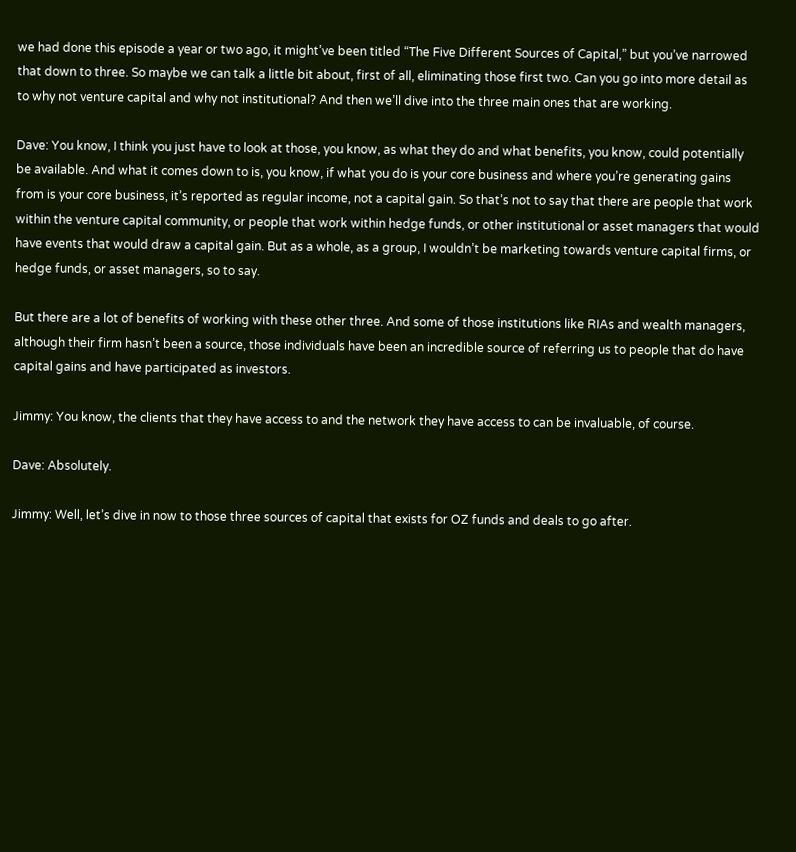we had done this episode a year or two ago, it might’ve been titled “The Five Different Sources of Capital,” but you’ve narrowed that down to three. So maybe we can talk a little bit about, first of all, eliminating those first two. Can you go into more detail as to why not venture capital and why not institutional? And then we’ll dive into the three main ones that are working.

Dave: You know, I think you just have to look at those, you know, as what they do and what benefits, you know, could potentially be available. And what it comes down to is, you know, if what you do is your core business and where you’re generating gains from is your core business, it’s reported as regular income, not a capital gain. So that’s not to say that there are people that work within the venture capital community, or people that work within hedge funds, or other institutional or asset managers that would have events that would draw a capital gain. But as a whole, as a group, I wouldn’t be marketing towards venture capital firms, or hedge funds, or asset managers, so to say.

But there are a lot of benefits of working with these other three. And some of those institutions like RIAs and wealth managers, although their firm hasn’t been a source, those individuals have been an incredible source of referring us to people that do have capital gains and have participated as investors.

Jimmy: You know, the clients that they have access to and the network they have access to can be invaluable, of course.

Dave: Absolutely.

Jimmy: Well, let’s dive in now to those three sources of capital that exists for OZ funds and deals to go after.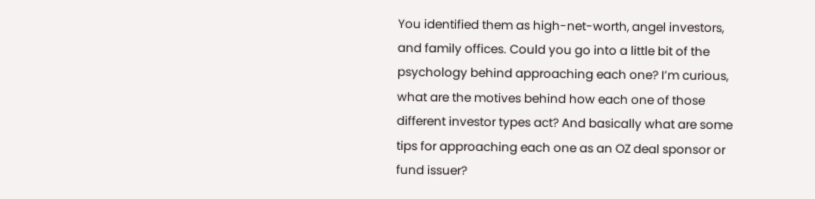You identified them as high-net-worth, angel investors, and family offices. Could you go into a little bit of the psychology behind approaching each one? I’m curious, what are the motives behind how each one of those different investor types act? And basically what are some tips for approaching each one as an OZ deal sponsor or fund issuer?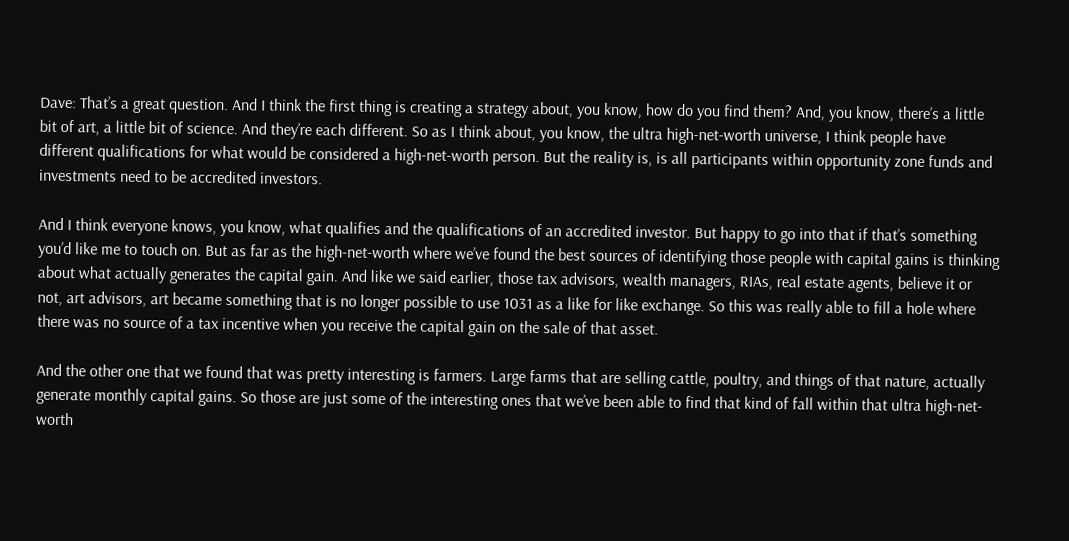Dave: That’s a great question. And I think the first thing is creating a strategy about, you know, how do you find them? And, you know, there’s a little bit of art, a little bit of science. And they’re each different. So as I think about, you know, the ultra high-net-worth universe, I think people have different qualifications for what would be considered a high-net-worth person. But the reality is, is all participants within opportunity zone funds and investments need to be accredited investors.

And I think everyone knows, you know, what qualifies and the qualifications of an accredited investor. But happy to go into that if that’s something you’d like me to touch on. But as far as the high-net-worth where we’ve found the best sources of identifying those people with capital gains is thinking about what actually generates the capital gain. And like we said earlier, those tax advisors, wealth managers, RIAs, real estate agents, believe it or not, art advisors, art became something that is no longer possible to use 1031 as a like for like exchange. So this was really able to fill a hole where there was no source of a tax incentive when you receive the capital gain on the sale of that asset.

And the other one that we found that was pretty interesting is farmers. Large farms that are selling cattle, poultry, and things of that nature, actually generate monthly capital gains. So those are just some of the interesting ones that we’ve been able to find that kind of fall within that ultra high-net-worth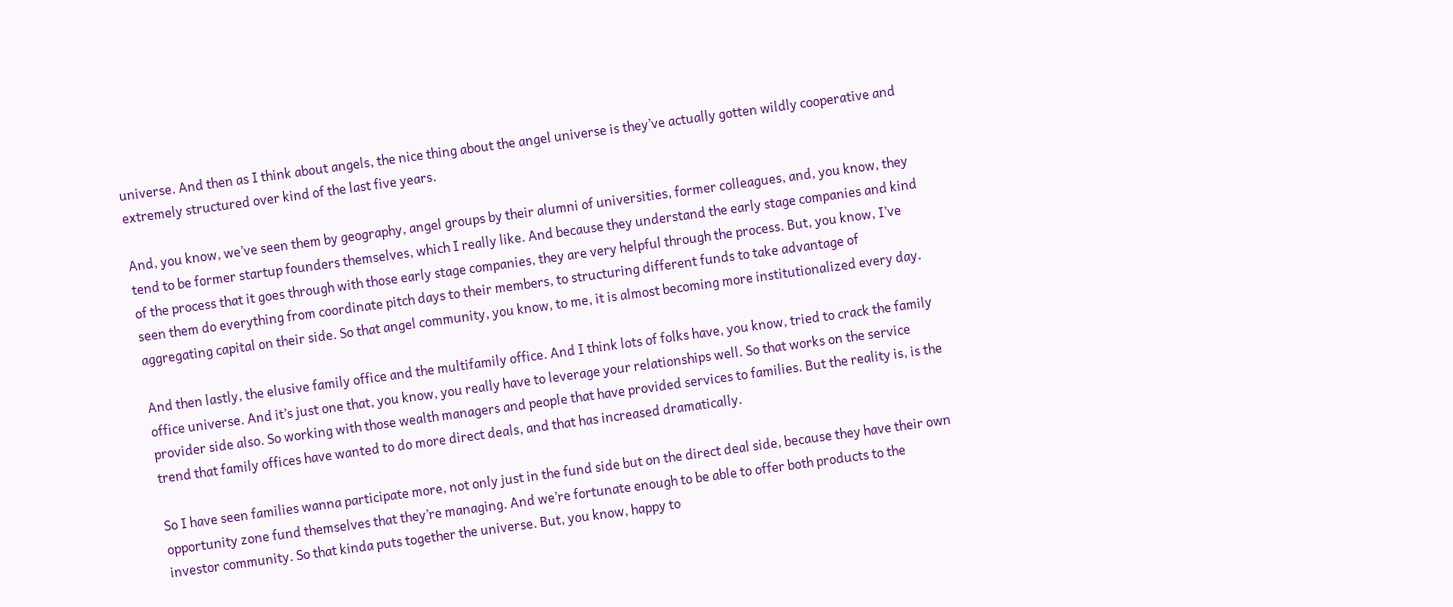universe. And then as I think about angels, the nice thing about the angel universe is they’ve actually gotten wildly cooperative and extremely structured over kind of the last five years.

And, you know, we’ve seen them by geography, angel groups by their alumni of universities, former colleagues, and, you know, they tend to be former startup founders themselves, which I really like. And because they understand the early stage companies and kind of the process that it goes through with those early stage companies, they are very helpful through the process. But, you know, I’ve seen them do everything from coordinate pitch days to their members, to structuring different funds to take advantage of aggregating capital on their side. So that angel community, you know, to me, it is almost becoming more institutionalized every day.

And then lastly, the elusive family office and the multifamily office. And I think lots of folks have, you know, tried to crack the family office universe. And it’s just one that, you know, you really have to leverage your relationships well. So that works on the service provider side also. So working with those wealth managers and people that have provided services to families. But the reality is, is the trend that family offices have wanted to do more direct deals, and that has increased dramatically.

So I have seen families wanna participate more, not only just in the fund side but on the direct deal side, because they have their own opportunity zone fund themselves that they’re managing. And we’re fortunate enough to be able to offer both products to the investor community. So that kinda puts together the universe. But, you know, happy to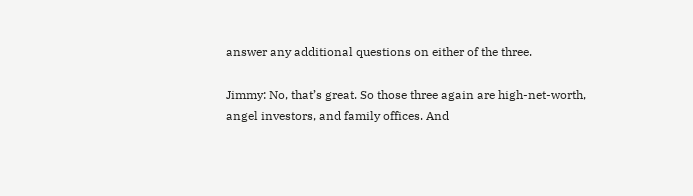answer any additional questions on either of the three.

Jimmy: No, that’s great. So those three again are high-net-worth, angel investors, and family offices. And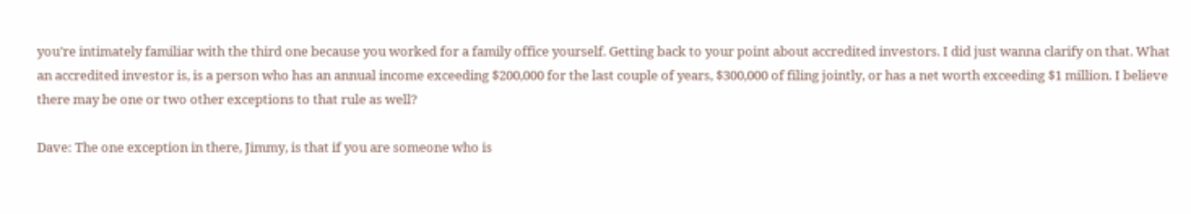you’re intimately familiar with the third one because you worked for a family office yourself. Getting back to your point about accredited investors. I did just wanna clarify on that. What an accredited investor is, is a person who has an annual income exceeding $200,000 for the last couple of years, $300,000 of filing jointly, or has a net worth exceeding $1 million. I believe there may be one or two other exceptions to that rule as well?

Dave: The one exception in there, Jimmy, is that if you are someone who is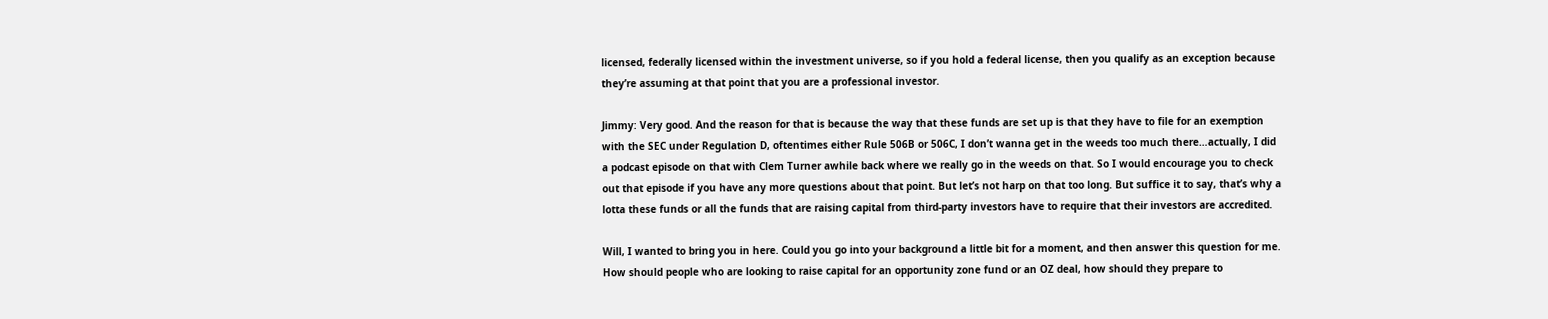licensed, federally licensed within the investment universe, so if you hold a federal license, then you qualify as an exception because they’re assuming at that point that you are a professional investor.

Jimmy: Very good. And the reason for that is because the way that these funds are set up is that they have to file for an exemption with the SEC under Regulation D, oftentimes either Rule 506B or 506C, I don’t wanna get in the weeds too much there…actually, I did a podcast episode on that with Clem Turner awhile back where we really go in the weeds on that. So I would encourage you to check out that episode if you have any more questions about that point. But let’s not harp on that too long. But suffice it to say, that’s why a lotta these funds or all the funds that are raising capital from third-party investors have to require that their investors are accredited.

Will, I wanted to bring you in here. Could you go into your background a little bit for a moment, and then answer this question for me. How should people who are looking to raise capital for an opportunity zone fund or an OZ deal, how should they prepare to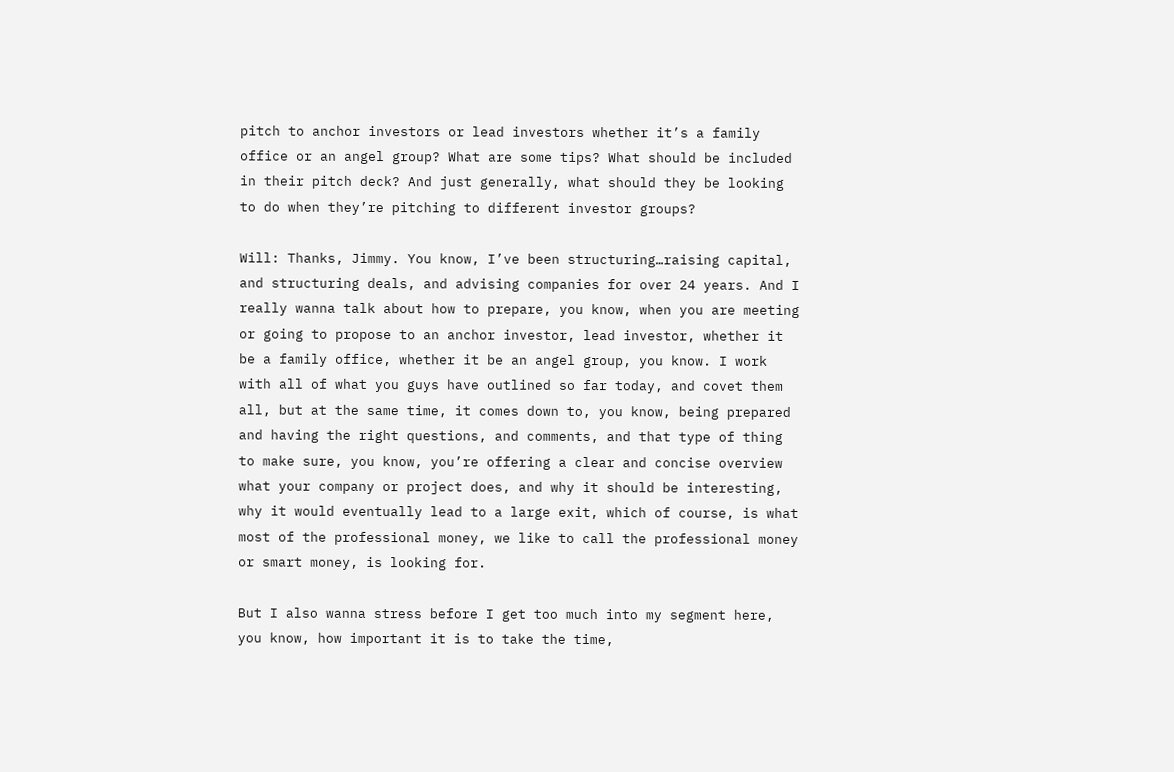pitch to anchor investors or lead investors whether it’s a family office or an angel group? What are some tips? What should be included in their pitch deck? And just generally, what should they be looking to do when they’re pitching to different investor groups?

Will: Thanks, Jimmy. You know, I’ve been structuring…raising capital, and structuring deals, and advising companies for over 24 years. And I really wanna talk about how to prepare, you know, when you are meeting or going to propose to an anchor investor, lead investor, whether it be a family office, whether it be an angel group, you know. I work with all of what you guys have outlined so far today, and covet them all, but at the same time, it comes down to, you know, being prepared and having the right questions, and comments, and that type of thing to make sure, you know, you’re offering a clear and concise overview what your company or project does, and why it should be interesting, why it would eventually lead to a large exit, which of course, is what most of the professional money, we like to call the professional money or smart money, is looking for.

But I also wanna stress before I get too much into my segment here, you know, how important it is to take the time,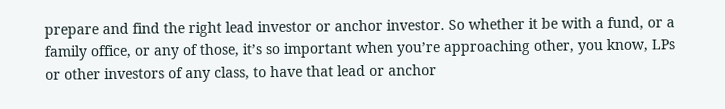prepare and find the right lead investor or anchor investor. So whether it be with a fund, or a family office, or any of those, it’s so important when you’re approaching other, you know, LPs or other investors of any class, to have that lead or anchor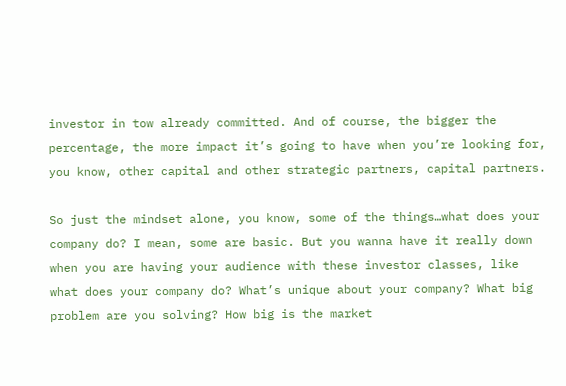investor in tow already committed. And of course, the bigger the percentage, the more impact it’s going to have when you’re looking for, you know, other capital and other strategic partners, capital partners.

So just the mindset alone, you know, some of the things…what does your company do? I mean, some are basic. But you wanna have it really down when you are having your audience with these investor classes, like what does your company do? What’s unique about your company? What big problem are you solving? How big is the market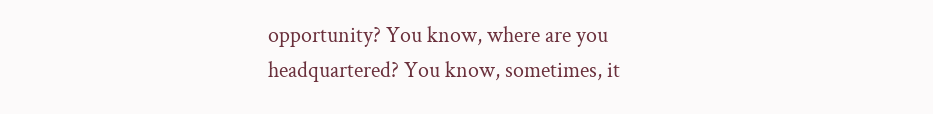opportunity? You know, where are you headquartered? You know, sometimes, it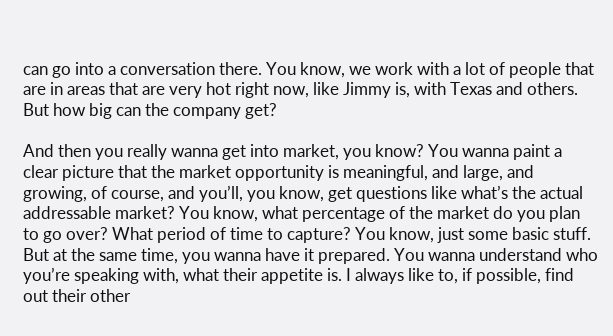can go into a conversation there. You know, we work with a lot of people that are in areas that are very hot right now, like Jimmy is, with Texas and others. But how big can the company get?

And then you really wanna get into market, you know? You wanna paint a clear picture that the market opportunity is meaningful, and large, and growing, of course, and you’ll, you know, get questions like what’s the actual addressable market? You know, what percentage of the market do you plan to go over? What period of time to capture? You know, just some basic stuff. But at the same time, you wanna have it prepared. You wanna understand who you’re speaking with, what their appetite is. I always like to, if possible, find out their other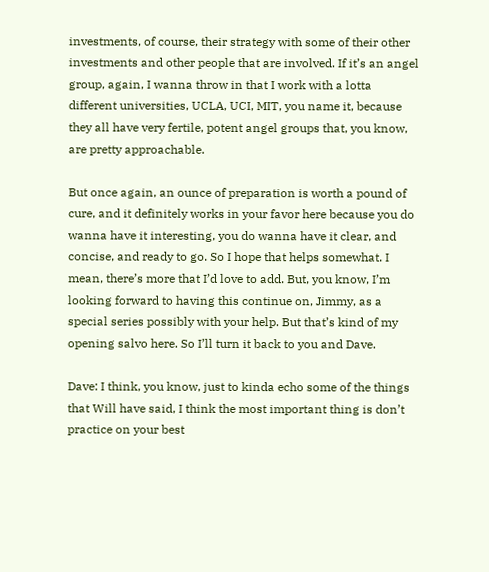investments, of course, their strategy with some of their other investments and other people that are involved. If it’s an angel group, again, I wanna throw in that I work with a lotta different universities, UCLA, UCI, MIT, you name it, because they all have very fertile, potent angel groups that, you know, are pretty approachable.

But once again, an ounce of preparation is worth a pound of cure, and it definitely works in your favor here because you do wanna have it interesting, you do wanna have it clear, and concise, and ready to go. So I hope that helps somewhat. I mean, there’s more that I’d love to add. But, you know, I’m looking forward to having this continue on, Jimmy, as a special series possibly with your help. But that’s kind of my opening salvo here. So I’ll turn it back to you and Dave.

Dave: I think, you know, just to kinda echo some of the things that Will have said, I think the most important thing is don’t practice on your best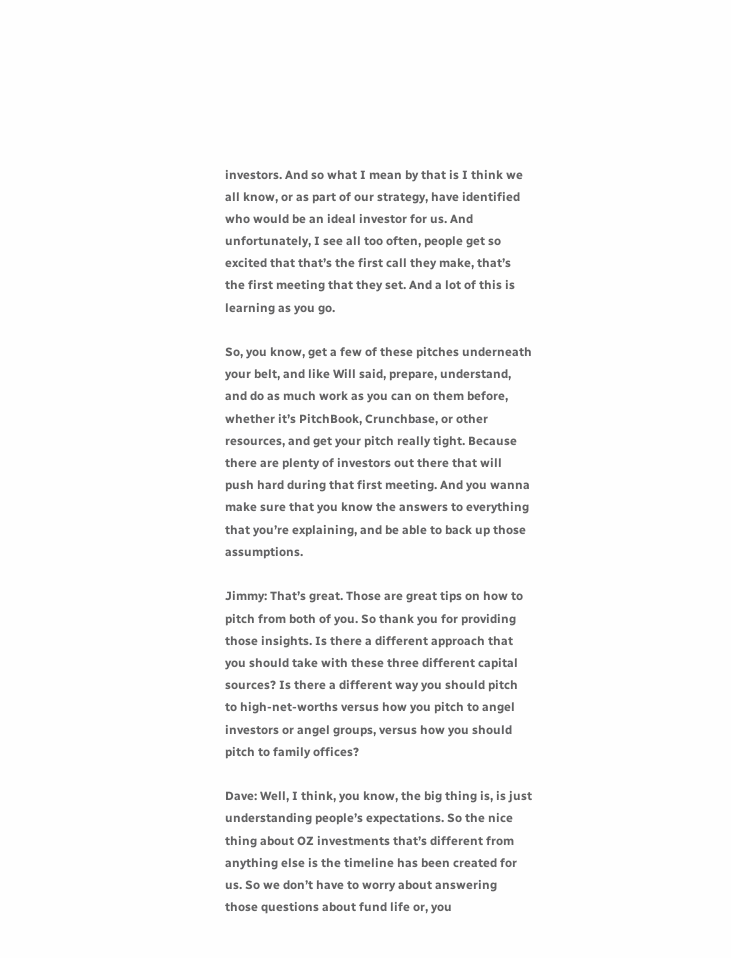investors. And so what I mean by that is I think we all know, or as part of our strategy, have identified who would be an ideal investor for us. And unfortunately, I see all too often, people get so excited that that’s the first call they make, that’s the first meeting that they set. And a lot of this is learning as you go.

So, you know, get a few of these pitches underneath your belt, and like Will said, prepare, understand, and do as much work as you can on them before, whether it’s PitchBook, Crunchbase, or other resources, and get your pitch really tight. Because there are plenty of investors out there that will push hard during that first meeting. And you wanna make sure that you know the answers to everything that you’re explaining, and be able to back up those assumptions.

Jimmy: That’s great. Those are great tips on how to pitch from both of you. So thank you for providing those insights. Is there a different approach that you should take with these three different capital sources? Is there a different way you should pitch to high-net-worths versus how you pitch to angel investors or angel groups, versus how you should pitch to family offices?

Dave: Well, I think, you know, the big thing is, is just understanding people’s expectations. So the nice thing about OZ investments that’s different from anything else is the timeline has been created for us. So we don’t have to worry about answering those questions about fund life or, you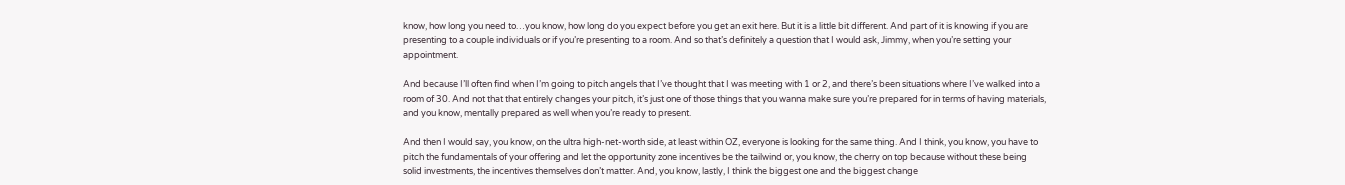know, how long you need to…you know, how long do you expect before you get an exit here. But it is a little bit different. And part of it is knowing if you are presenting to a couple individuals or if you’re presenting to a room. And so that’s definitely a question that I would ask, Jimmy, when you’re setting your appointment.

And because I’ll often find when I’m going to pitch angels that I’ve thought that I was meeting with 1 or 2, and there’s been situations where I’ve walked into a room of 30. And not that that entirely changes your pitch, it’s just one of those things that you wanna make sure you’re prepared for in terms of having materials, and you know, mentally prepared as well when you’re ready to present.

And then I would say, you know, on the ultra high-net-worth side, at least within OZ, everyone is looking for the same thing. And I think, you know, you have to pitch the fundamentals of your offering and let the opportunity zone incentives be the tailwind or, you know, the cherry on top because without these being solid investments, the incentives themselves don’t matter. And, you know, lastly, I think the biggest one and the biggest change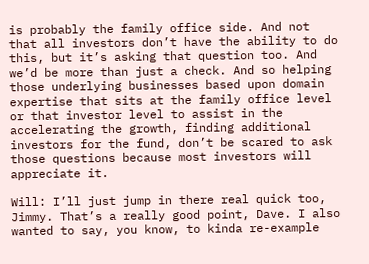is probably the family office side. And not that all investors don’t have the ability to do this, but it’s asking that question too. And we’d be more than just a check. And so helping those underlying businesses based upon domain expertise that sits at the family office level or that investor level to assist in the accelerating the growth, finding additional investors for the fund, don’t be scared to ask those questions because most investors will appreciate it.

Will: I’ll just jump in there real quick too, Jimmy. That’s a really good point, Dave. I also wanted to say, you know, to kinda re-example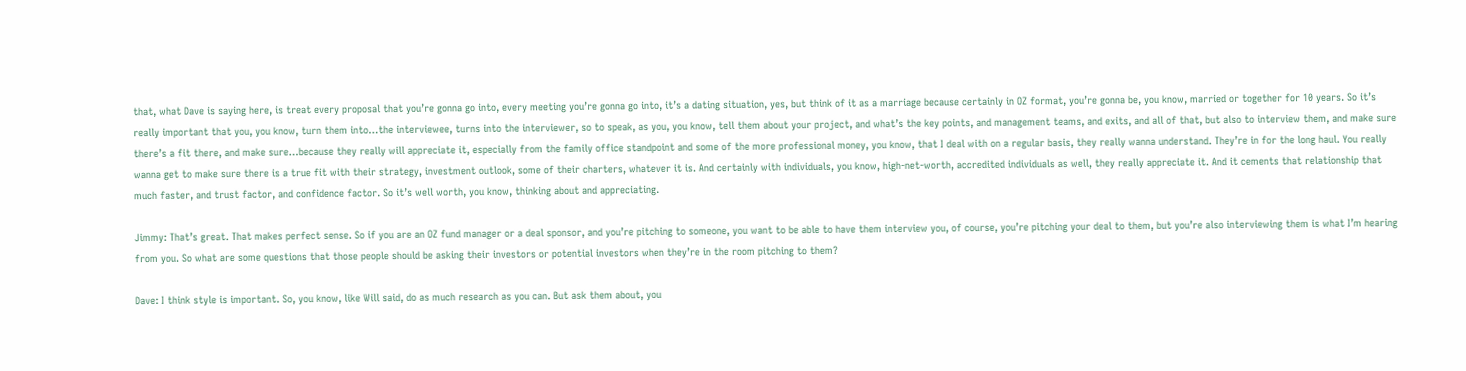that, what Dave is saying here, is treat every proposal that you’re gonna go into, every meeting you’re gonna go into, it’s a dating situation, yes, but think of it as a marriage because certainly in OZ format, you’re gonna be, you know, married or together for 10 years. So it’s really important that you, you know, turn them into…the interviewee, turns into the interviewer, so to speak, as you, you know, tell them about your project, and what’s the key points, and management teams, and exits, and all of that, but also to interview them, and make sure there’s a fit there, and make sure…because they really will appreciate it, especially from the family office standpoint and some of the more professional money, you know, that I deal with on a regular basis, they really wanna understand. They’re in for the long haul. You really wanna get to make sure there is a true fit with their strategy, investment outlook, some of their charters, whatever it is. And certainly with individuals, you know, high-net-worth, accredited individuals as well, they really appreciate it. And it cements that relationship that much faster, and trust factor, and confidence factor. So it’s well worth, you know, thinking about and appreciating.

Jimmy: That’s great. That makes perfect sense. So if you are an OZ fund manager or a deal sponsor, and you’re pitching to someone, you want to be able to have them interview you, of course, you’re pitching your deal to them, but you’re also interviewing them is what I’m hearing from you. So what are some questions that those people should be asking their investors or potential investors when they’re in the room pitching to them?

Dave: I think style is important. So, you know, like Will said, do as much research as you can. But ask them about, you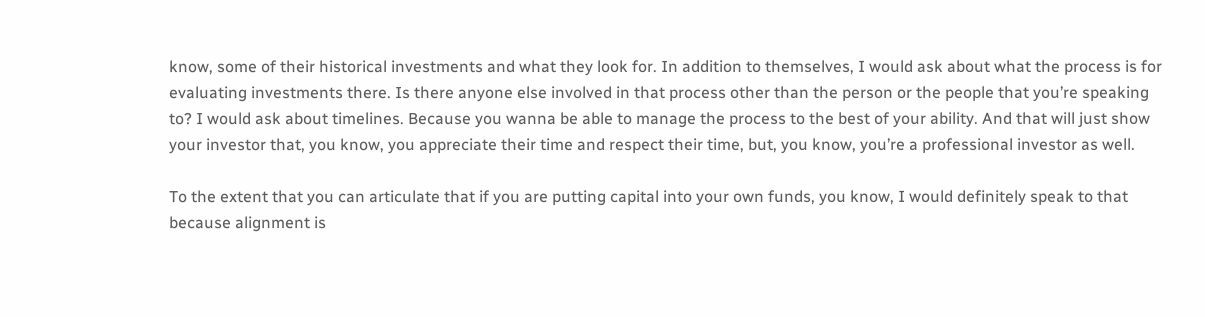know, some of their historical investments and what they look for. In addition to themselves, I would ask about what the process is for evaluating investments there. Is there anyone else involved in that process other than the person or the people that you’re speaking to? I would ask about timelines. Because you wanna be able to manage the process to the best of your ability. And that will just show your investor that, you know, you appreciate their time and respect their time, but, you know, you’re a professional investor as well.

To the extent that you can articulate that if you are putting capital into your own funds, you know, I would definitely speak to that because alignment is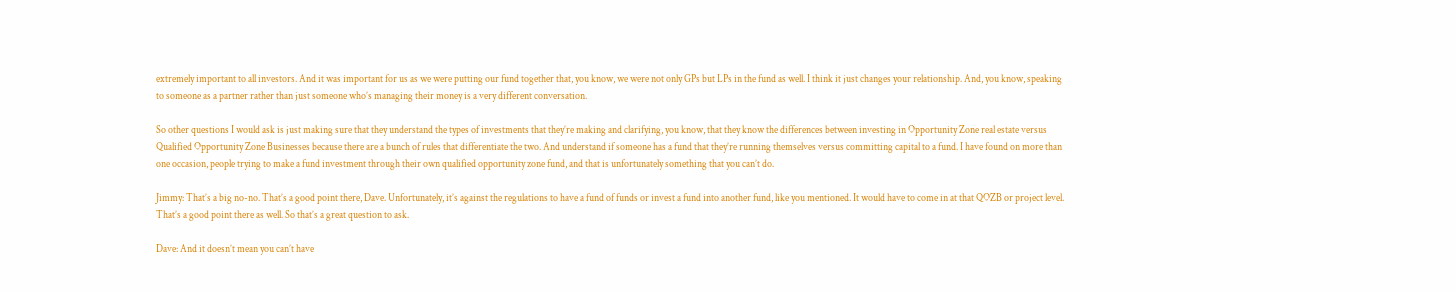extremely important to all investors. And it was important for us as we were putting our fund together that, you know, we were not only GPs but LPs in the fund as well. I think it just changes your relationship. And, you know, speaking to someone as a partner rather than just someone who’s managing their money is a very different conversation.

So other questions I would ask is just making sure that they understand the types of investments that they’re making and clarifying, you know, that they know the differences between investing in Opportunity Zone real estate versus Qualified Opportunity Zone Businesses because there are a bunch of rules that differentiate the two. And understand if someone has a fund that they’re running themselves versus committing capital to a fund. I have found on more than one occasion, people trying to make a fund investment through their own qualified opportunity zone fund, and that is unfortunately something that you can’t do.

Jimmy: That’s a big no-no. That’s a good point there, Dave. Unfortunately, it’s against the regulations to have a fund of funds or invest a fund into another fund, like you mentioned. It would have to come in at that QOZB or project level. That’s a good point there as well. So that’s a great question to ask.

Dave: And it doesn’t mean you can’t have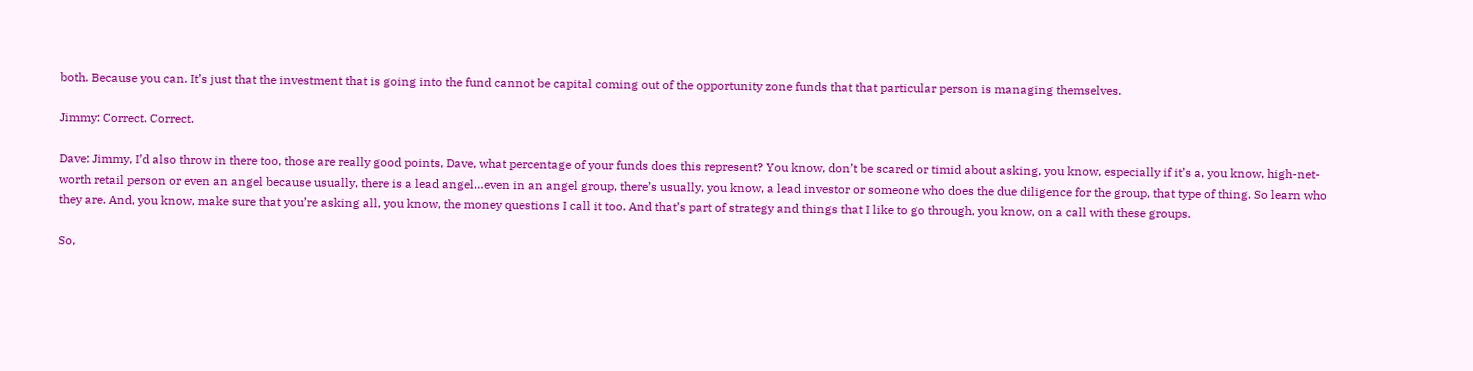both. Because you can. It’s just that the investment that is going into the fund cannot be capital coming out of the opportunity zone funds that that particular person is managing themselves.

Jimmy: Correct. Correct.

Dave: Jimmy, I’d also throw in there too, those are really good points, Dave, what percentage of your funds does this represent? You know, don’t be scared or timid about asking, you know, especially if it’s a, you know, high-net-worth retail person or even an angel because usually, there is a lead angel…even in an angel group, there’s usually, you know, a lead investor or someone who does the due diligence for the group, that type of thing. So learn who they are. And, you know, make sure that you’re asking all, you know, the money questions I call it too. And that’s part of strategy and things that I like to go through, you know, on a call with these groups.

So,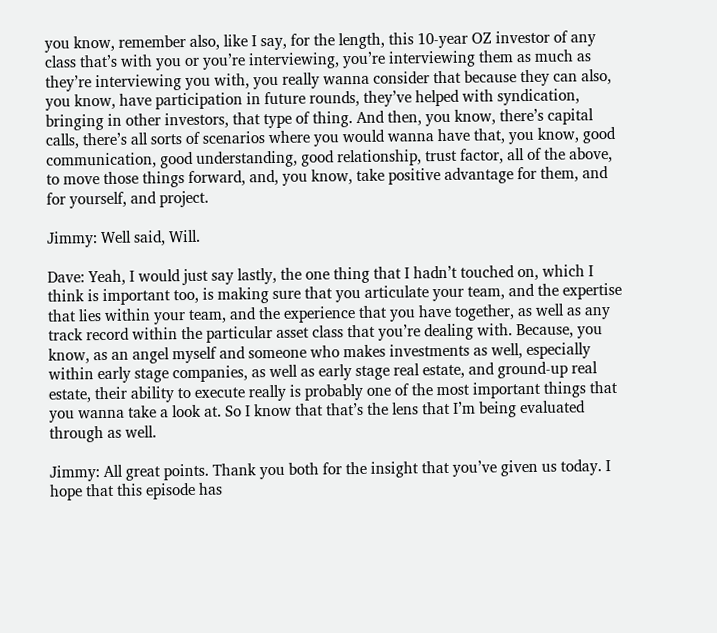you know, remember also, like I say, for the length, this 10-year OZ investor of any class that’s with you or you’re interviewing, you’re interviewing them as much as they’re interviewing you with, you really wanna consider that because they can also, you know, have participation in future rounds, they’ve helped with syndication, bringing in other investors, that type of thing. And then, you know, there’s capital calls, there’s all sorts of scenarios where you would wanna have that, you know, good communication, good understanding, good relationship, trust factor, all of the above, to move those things forward, and, you know, take positive advantage for them, and for yourself, and project.

Jimmy: Well said, Will.

Dave: Yeah, I would just say lastly, the one thing that I hadn’t touched on, which I think is important too, is making sure that you articulate your team, and the expertise that lies within your team, and the experience that you have together, as well as any track record within the particular asset class that you’re dealing with. Because, you know, as an angel myself and someone who makes investments as well, especially within early stage companies, as well as early stage real estate, and ground-up real estate, their ability to execute really is probably one of the most important things that you wanna take a look at. So I know that that’s the lens that I’m being evaluated through as well.

Jimmy: All great points. Thank you both for the insight that you’ve given us today. I hope that this episode has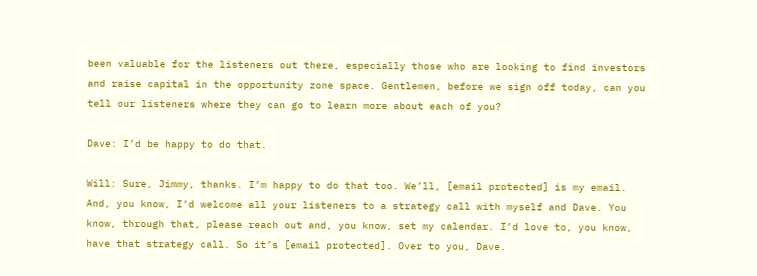been valuable for the listeners out there, especially those who are looking to find investors and raise capital in the opportunity zone space. Gentlemen, before we sign off today, can you tell our listeners where they can go to learn more about each of you?

Dave: I’d be happy to do that.

Will: Sure, Jimmy, thanks. I’m happy to do that too. We’ll, [email protected] is my email. And, you know, I’d welcome all your listeners to a strategy call with myself and Dave. You know, through that, please reach out and, you know, set my calendar. I’d love to, you know, have that strategy call. So it’s [email protected]. Over to you, Dave.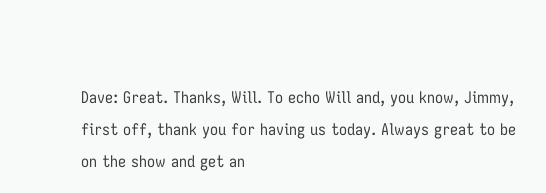Dave: Great. Thanks, Will. To echo Will and, you know, Jimmy, first off, thank you for having us today. Always great to be on the show and get an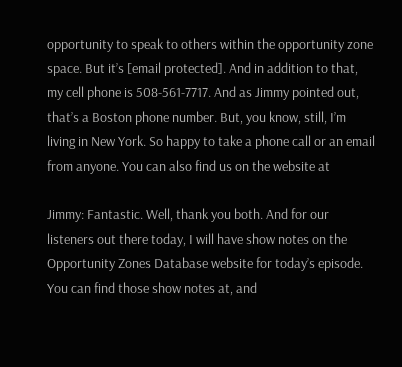opportunity to speak to others within the opportunity zone space. But it’s [email protected]. And in addition to that, my cell phone is 508-561-7717. And as Jimmy pointed out, that’s a Boston phone number. But, you know, still, I’m living in New York. So happy to take a phone call or an email from anyone. You can also find us on the website at

Jimmy: Fantastic. Well, thank you both. And for our listeners out there today, I will have show notes on the Opportunity Zones Database website for today’s episode. You can find those show notes at, and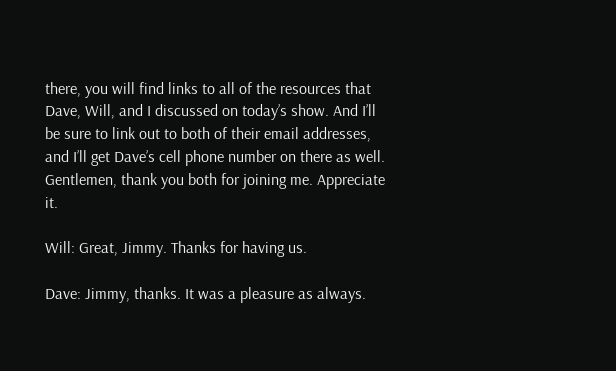there, you will find links to all of the resources that Dave, Will, and I discussed on today’s show. And I’ll be sure to link out to both of their email addresses, and I’ll get Dave’s cell phone number on there as well. Gentlemen, thank you both for joining me. Appreciate it.

Will: Great, Jimmy. Thanks for having us.

Dave: Jimmy, thanks. It was a pleasure as always.